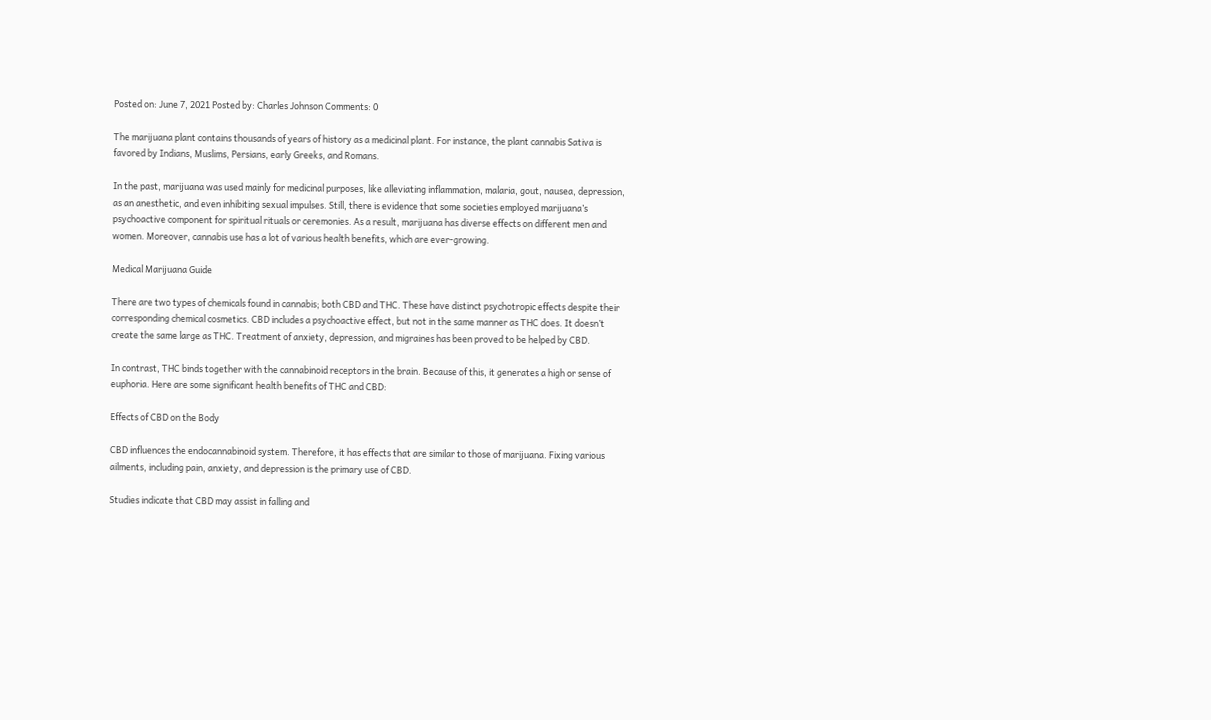Posted on: June 7, 2021 Posted by: Charles Johnson Comments: 0

The marijuana plant contains thousands of years of history as a medicinal plant. For instance, the plant cannabis Sativa is favored by Indians, Muslims, Persians, early Greeks, and Romans.

In the past, marijuana was used mainly for medicinal purposes, like alleviating inflammation, malaria, gout, nausea, depression, as an anesthetic, and even inhibiting sexual impulses. Still, there is evidence that some societies employed marijuana’s psychoactive component for spiritual rituals or ceremonies. As a result, marijuana has diverse effects on different men and women. Moreover, cannabis use has a lot of various health benefits, which are ever-growing.

Medical Marijuana Guide

There are two types of chemicals found in cannabis; both CBD and THC. These have distinct psychotropic effects despite their corresponding chemical cosmetics. CBD includes a psychoactive effect, but not in the same manner as THC does. It doesn’t create the same large as THC. Treatment of anxiety, depression, and migraines has been proved to be helped by CBD.

In contrast, THC binds together with the cannabinoid receptors in the brain. Because of this, it generates a high or sense of euphoria. Here are some significant health benefits of THC and CBD:

Effects of CBD on the Body

CBD influences the endocannabinoid system. Therefore, it has effects that are similar to those of marijuana. Fixing various ailments, including pain, anxiety, and depression is the primary use of CBD.

Studies indicate that CBD may assist in falling and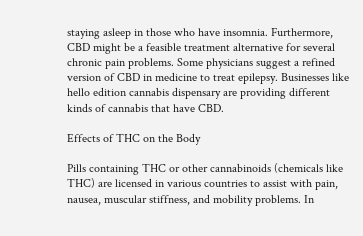staying asleep in those who have insomnia. Furthermore, CBD might be a feasible treatment alternative for several chronic pain problems. Some physicians suggest a refined version of CBD in medicine to treat epilepsy. Businesses like hello edition cannabis dispensary are providing different kinds of cannabis that have CBD.

Effects of THC on the Body

Pills containing THC or other cannabinoids (chemicals like THC) are licensed in various countries to assist with pain, nausea, muscular stiffness, and mobility problems. In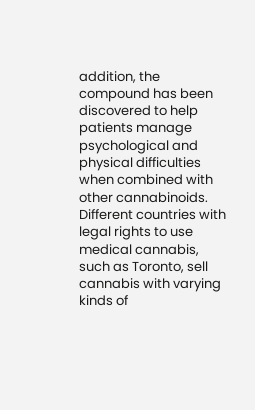addition, the compound has been discovered to help patients manage psychological and physical difficulties when combined with other cannabinoids. Different countries with legal rights to use medical cannabis, such as Toronto, sell cannabis with varying kinds of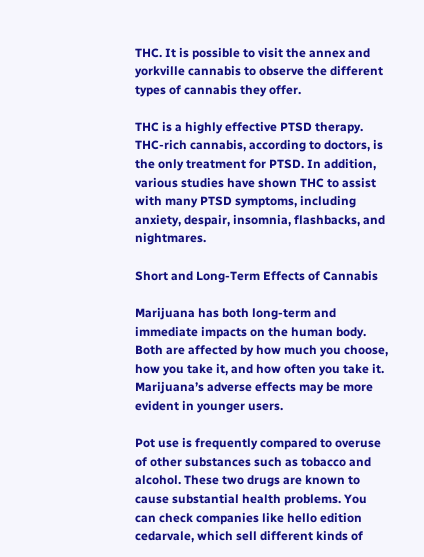THC. It is possible to visit the annex and yorkville cannabis to observe the different types of cannabis they offer.

THC is a highly effective PTSD therapy. THC-rich cannabis, according to doctors, is the only treatment for PTSD. In addition, various studies have shown THC to assist with many PTSD symptoms, including anxiety, despair, insomnia, flashbacks, and nightmares.

Short and Long-Term Effects of Cannabis

Marijuana has both long-term and immediate impacts on the human body. Both are affected by how much you choose, how you take it, and how often you take it. Marijuana’s adverse effects may be more evident in younger users.

Pot use is frequently compared to overuse of other substances such as tobacco and alcohol. These two drugs are known to cause substantial health problems. You can check companies like hello edition cedarvale, which sell different kinds of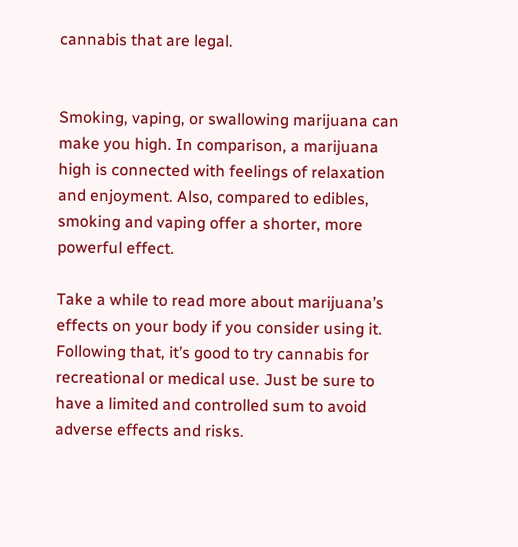cannabis that are legal.


Smoking, vaping, or swallowing marijuana can make you high. In comparison, a marijuana high is connected with feelings of relaxation and enjoyment. Also, compared to edibles, smoking and vaping offer a shorter, more powerful effect.

Take a while to read more about marijuana’s effects on your body if you consider using it. Following that, it’s good to try cannabis for recreational or medical use. Just be sure to have a limited and controlled sum to avoid adverse effects and risks.